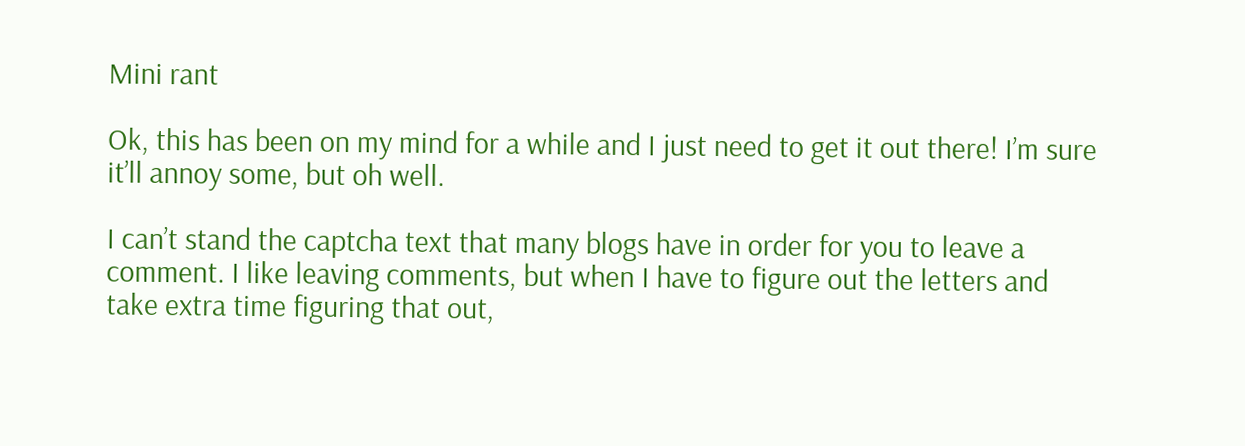Mini rant

Ok, this has been on my mind for a while and I just need to get it out there! I’m sure it’ll annoy some, but oh well.

I can’t stand the captcha text that many blogs have in order for you to leave a comment. I like leaving comments, but when I have to figure out the letters and take extra time figuring that out,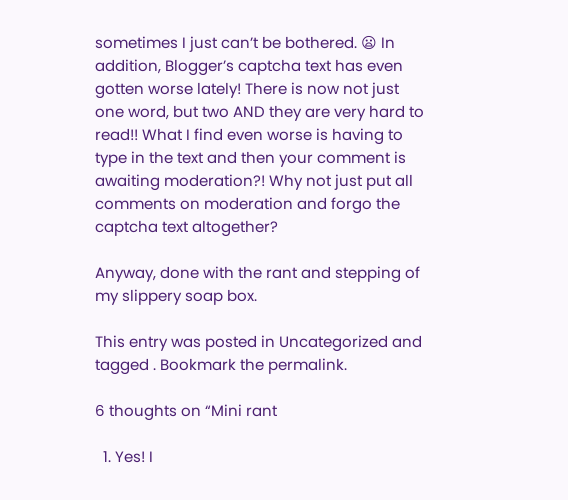sometimes I just can’t be bothered. 😦 In addition, Blogger’s captcha text has even gotten worse lately! There is now not just one word, but two AND they are very hard to read!! What I find even worse is having to type in the text and then your comment is awaiting moderation?! Why not just put all comments on moderation and forgo the captcha text altogether?

Anyway, done with the rant and stepping of my slippery soap box.

This entry was posted in Uncategorized and tagged . Bookmark the permalink.

6 thoughts on “Mini rant

  1. Yes! I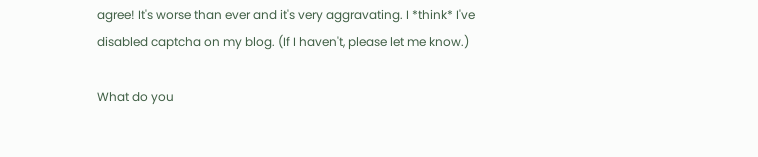agree! It's worse than ever and it's very aggravating. I *think* I've disabled captcha on my blog. (If I haven't, please let me know.)

What do you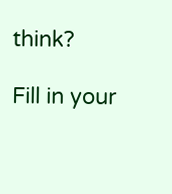think?

Fill in your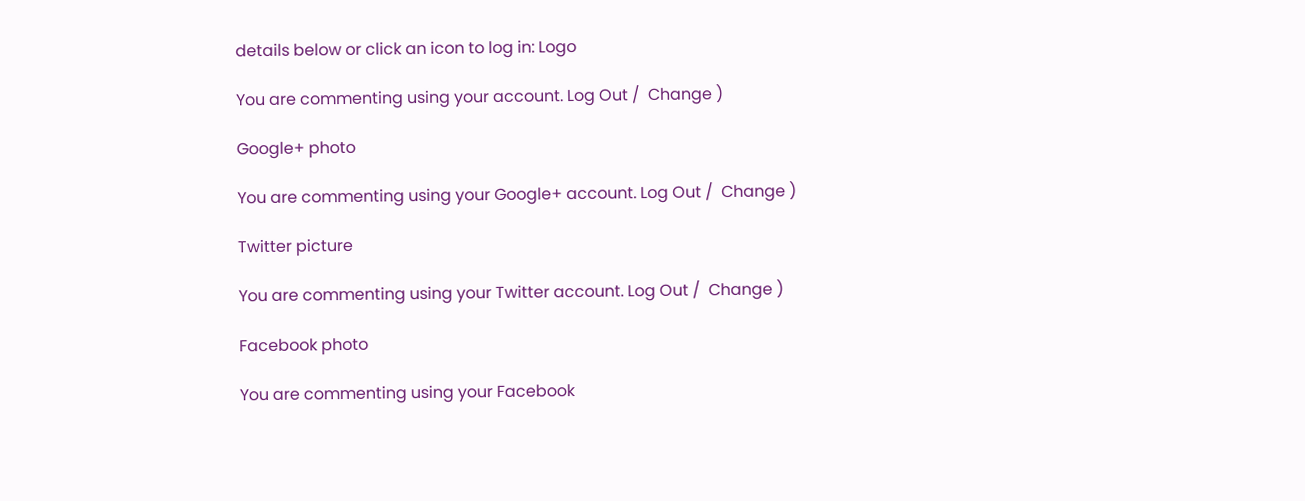details below or click an icon to log in: Logo

You are commenting using your account. Log Out /  Change )

Google+ photo

You are commenting using your Google+ account. Log Out /  Change )

Twitter picture

You are commenting using your Twitter account. Log Out /  Change )

Facebook photo

You are commenting using your Facebook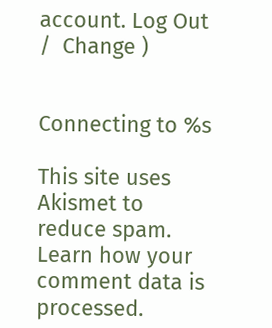account. Log Out /  Change )


Connecting to %s

This site uses Akismet to reduce spam. Learn how your comment data is processed.